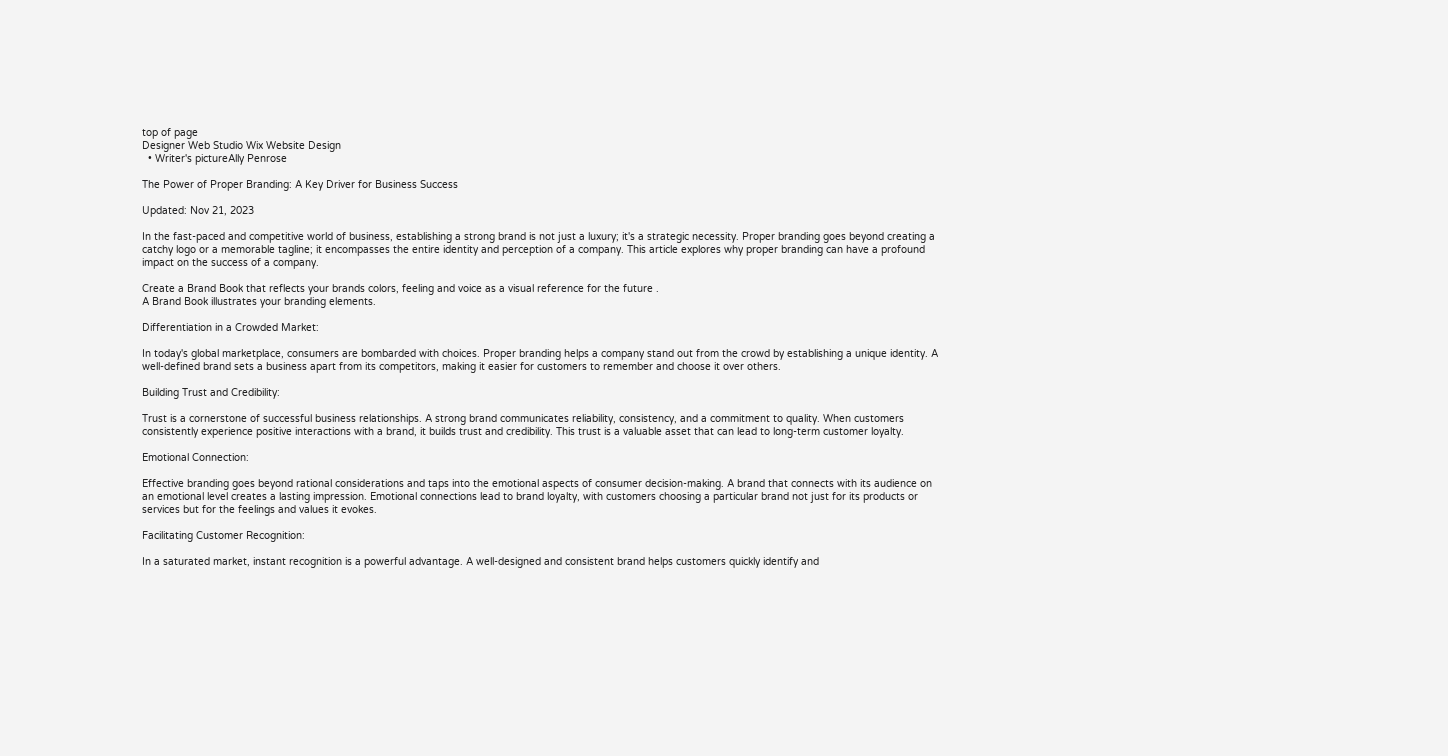top of page
Designer Web Studio Wix Website Design
  • Writer's pictureAlly Penrose

The Power of Proper Branding: A Key Driver for Business Success

Updated: Nov 21, 2023

In the fast-paced and competitive world of business, establishing a strong brand is not just a luxury; it's a strategic necessity. Proper branding goes beyond creating a catchy logo or a memorable tagline; it encompasses the entire identity and perception of a company. This article explores why proper branding can have a profound impact on the success of a company.

Create a Brand Book that reflects your brands colors, feeling and voice as a visual reference for the future .
A Brand Book illustrates your branding elements.

Differentiation in a Crowded Market:

In today's global marketplace, consumers are bombarded with choices. Proper branding helps a company stand out from the crowd by establishing a unique identity. A well-defined brand sets a business apart from its competitors, making it easier for customers to remember and choose it over others.

Building Trust and Credibility:

Trust is a cornerstone of successful business relationships. A strong brand communicates reliability, consistency, and a commitment to quality. When customers consistently experience positive interactions with a brand, it builds trust and credibility. This trust is a valuable asset that can lead to long-term customer loyalty.

Emotional Connection:

Effective branding goes beyond rational considerations and taps into the emotional aspects of consumer decision-making. A brand that connects with its audience on an emotional level creates a lasting impression. Emotional connections lead to brand loyalty, with customers choosing a particular brand not just for its products or services but for the feelings and values it evokes.

Facilitating Customer Recognition:

In a saturated market, instant recognition is a powerful advantage. A well-designed and consistent brand helps customers quickly identify and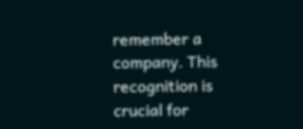remember a company. This recognition is crucial for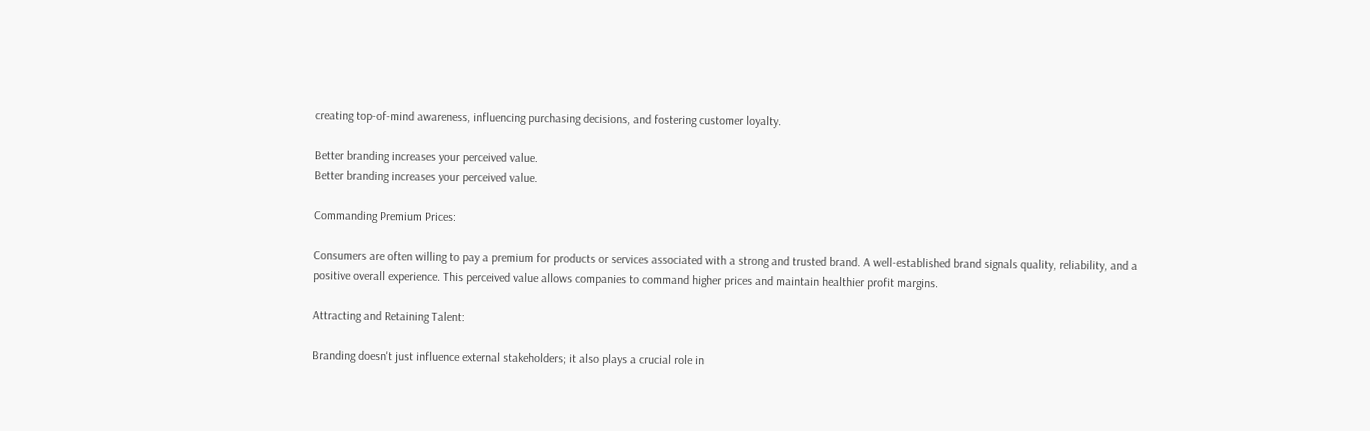creating top-of-mind awareness, influencing purchasing decisions, and fostering customer loyalty.

Better branding increases your perceived value.
Better branding increases your perceived value.

Commanding Premium Prices:

Consumers are often willing to pay a premium for products or services associated with a strong and trusted brand. A well-established brand signals quality, reliability, and a positive overall experience. This perceived value allows companies to command higher prices and maintain healthier profit margins.

Attracting and Retaining Talent:

Branding doesn't just influence external stakeholders; it also plays a crucial role in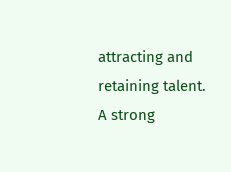attracting and retaining talent. A strong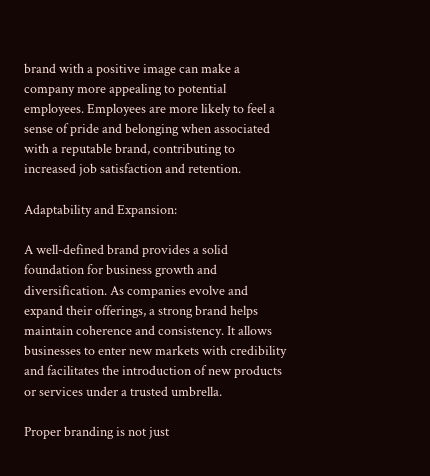brand with a positive image can make a company more appealing to potential employees. Employees are more likely to feel a sense of pride and belonging when associated with a reputable brand, contributing to increased job satisfaction and retention.

Adaptability and Expansion:

A well-defined brand provides a solid foundation for business growth and diversification. As companies evolve and expand their offerings, a strong brand helps maintain coherence and consistency. It allows businesses to enter new markets with credibility and facilitates the introduction of new products or services under a trusted umbrella.

Proper branding is not just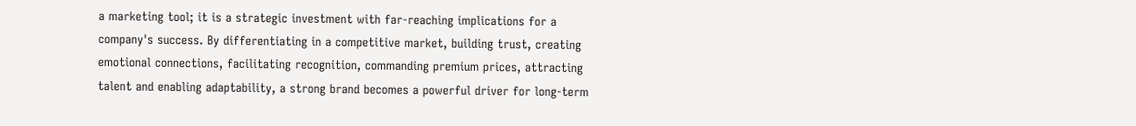a marketing tool; it is a strategic investment with far-reaching implications for a company's success. By differentiating in a competitive market, building trust, creating emotional connections, facilitating recognition, commanding premium prices, attracting talent and enabling adaptability, a strong brand becomes a powerful driver for long-term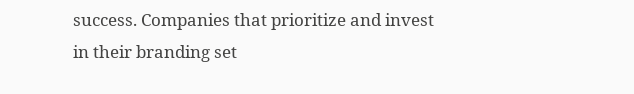success. Companies that prioritize and invest in their branding set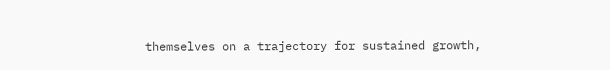themselves on a trajectory for sustained growth,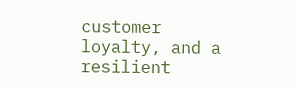customer loyalty, and a resilient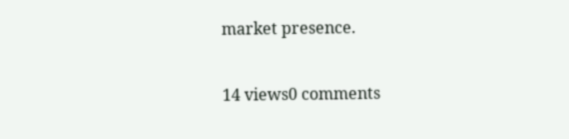market presence.

14 views0 comments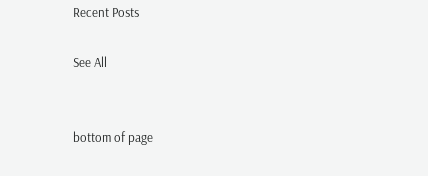Recent Posts

See All


bottom of page